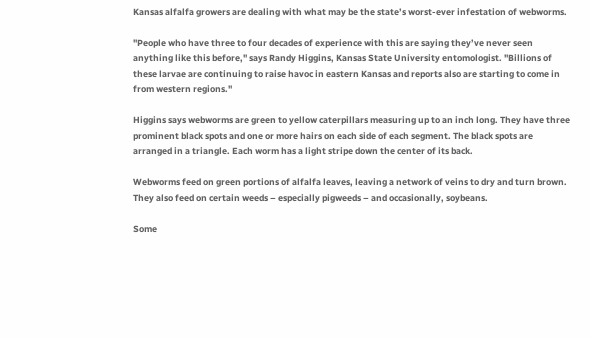Kansas alfalfa growers are dealing with what may be the state’s worst-ever infestation of webworms.

"People who have three to four decades of experience with this are saying they’ve never seen anything like this before," says Randy Higgins, Kansas State University entomologist. "Billions of these larvae are continuing to raise havoc in eastern Kansas and reports also are starting to come in from western regions."

Higgins says webworms are green to yellow caterpillars measuring up to an inch long. They have three prominent black spots and one or more hairs on each side of each segment. The black spots are arranged in a triangle. Each worm has a light stripe down the center of its back.

Webworms feed on green portions of alfalfa leaves, leaving a network of veins to dry and turn brown. They also feed on certain weeds – especially pigweeds – and occasionally, soybeans.

Some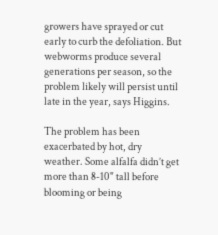growers have sprayed or cut early to curb the defoliation. But webworms produce several generations per season, so the problem likely will persist until late in the year, says Higgins.

The problem has been exacerbated by hot, dry weather. Some alfalfa didn’t get more than 8-10" tall before blooming or being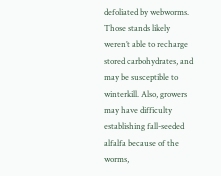defoliated by webworms. Those stands likely weren’t able to recharge stored carbohydrates, and may be susceptible to winterkill. Also, growers may have difficulty establishing fall-seeded alfalfa because of the worms,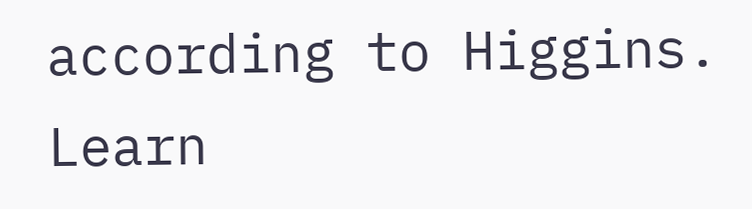according to Higgins. Learn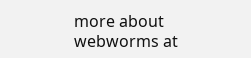more about webworms at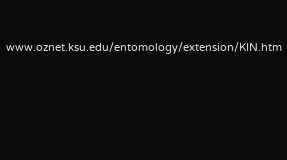www.oznet.ksu.edu/entomology/extension/KIN.htm